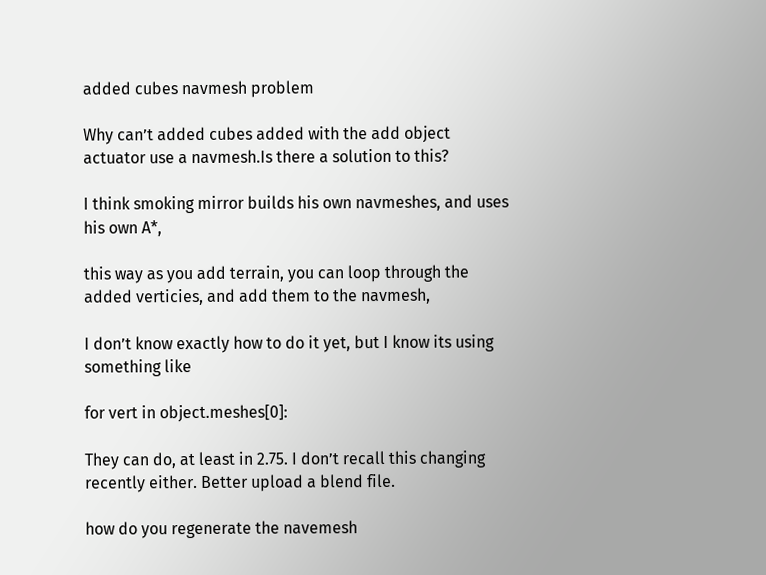added cubes navmesh problem

Why can’t added cubes added with the add object actuator use a navmesh.Is there a solution to this?

I think smoking mirror builds his own navmeshes, and uses his own A*,

this way as you add terrain, you can loop through the added verticies, and add them to the navmesh,

I don’t know exactly how to do it yet, but I know its using something like

for vert in object.meshes[0]:

They can do, at least in 2.75. I don’t recall this changing recently either. Better upload a blend file.

how do you regenerate the navemesh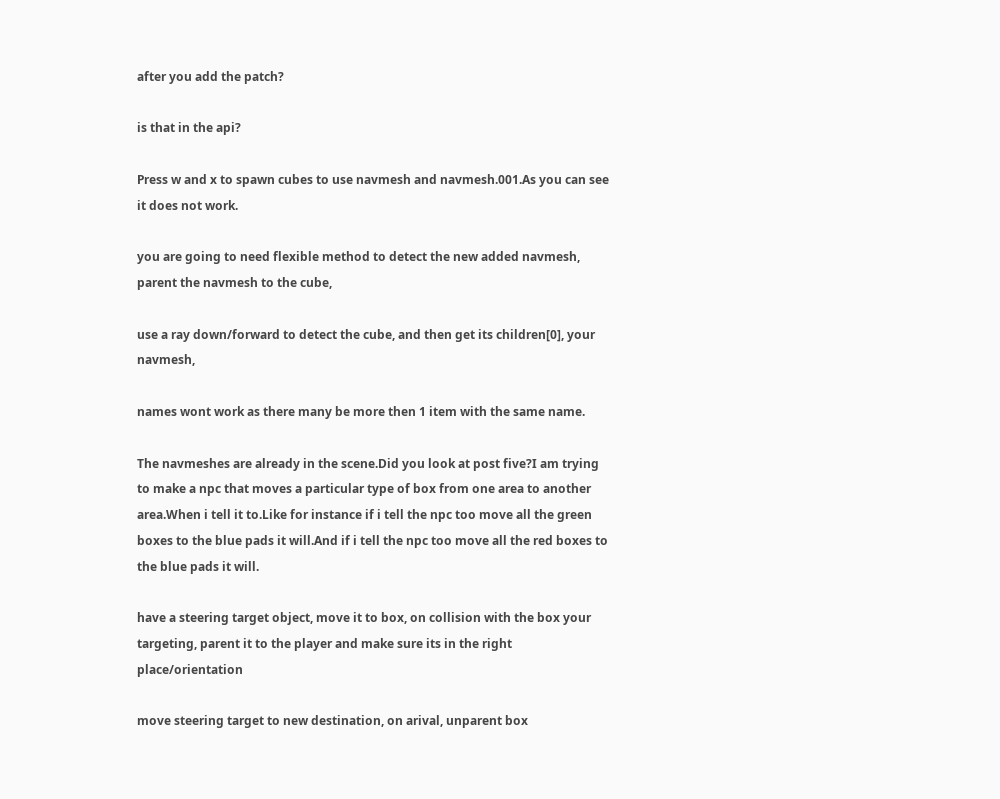after you add the patch?

is that in the api?

Press w and x to spawn cubes to use navmesh and navmesh.001.As you can see it does not work.

you are going to need flexible method to detect the new added navmesh,
parent the navmesh to the cube,

use a ray down/forward to detect the cube, and then get its children[0], your navmesh,

names wont work as there many be more then 1 item with the same name.

The navmeshes are already in the scene.Did you look at post five?I am trying to make a npc that moves a particular type of box from one area to another area.When i tell it to.Like for instance if i tell the npc too move all the green boxes to the blue pads it will.And if i tell the npc too move all the red boxes to the blue pads it will.

have a steering target object, move it to box, on collision with the box your targeting, parent it to the player and make sure its in the right place/orientation

move steering target to new destination, on arival, unparent box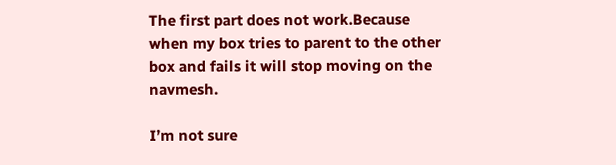The first part does not work.Because when my box tries to parent to the other box and fails it will stop moving on the navmesh.

I’m not sure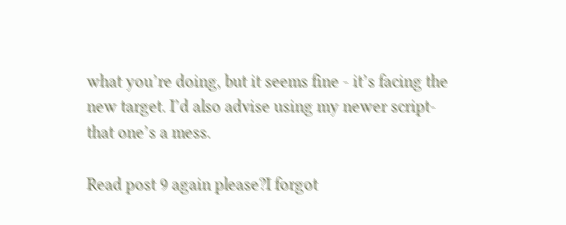what you’re doing, but it seems fine - it’s facing the new target. I’d also advise using my newer script-that one’s a mess.

Read post 9 again please?I forgot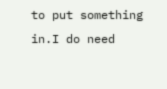to put something in.I do need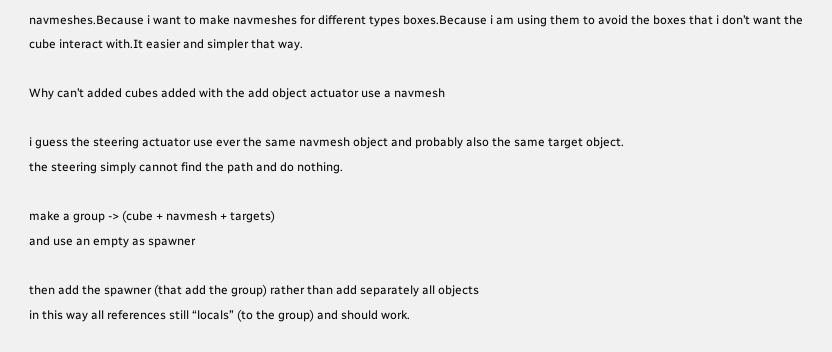navmeshes.Because i want to make navmeshes for different types boxes.Because i am using them to avoid the boxes that i don’t want the cube interact with.It easier and simpler that way.

Why can’t added cubes added with the add object actuator use a navmesh

i guess the steering actuator use ever the same navmesh object and probably also the same target object.
the steering simply cannot find the path and do nothing.

make a group -> (cube + navmesh + targets)
and use an empty as spawner

then add the spawner (that add the group) rather than add separately all objects
in this way all references still “locals” (to the group) and should work.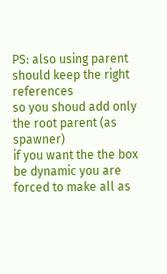PS: also using parent should keep the right references
so you shoud add only the root parent (as spawner)
if you want the the box be dynamic you are forced to make all as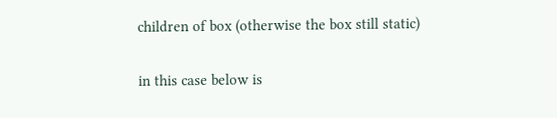children of box (otherwise the box still static)

in this case below is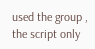used the group , the script only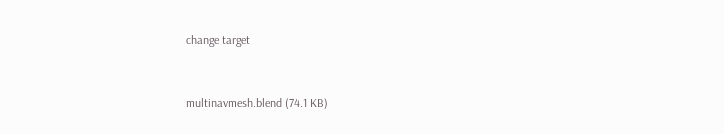change target


multinavmesh.blend (74.1 KB)